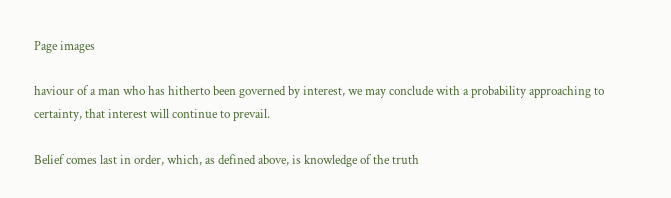Page images

haviour of a man who has hitherto been governed by interest, we may conclude with a probability approaching to certainty, that interest will continue to prevail.

Belief comes last in order, which, as defined above, is knowledge of the truth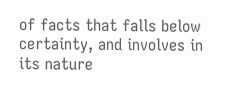of facts that falls below certainty, and involves in its nature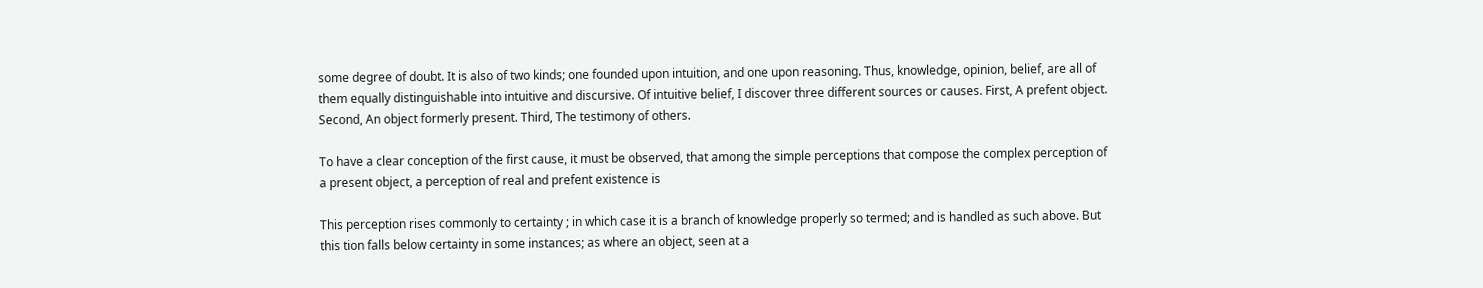some degree of doubt. It is also of two kinds; one founded upon intuition, and one upon reasoning. Thus, knowledge, opinion, belief, are all of them equally distinguishable into intuitive and discursive. Of intuitive belief, I discover three different sources or causes. First, A prefent object. Second, An object formerly present. Third, The testimony of others.

To have a clear conception of the first cause, it must be observed, that among the simple perceptions that compose the complex perception of a present object, a perception of real and prefent existence is

This perception rises commonly to certainty ; in which case it is a branch of knowledge properly so termed; and is handled as such above. But this tion falls below certainty in some instances; as where an object, seen at a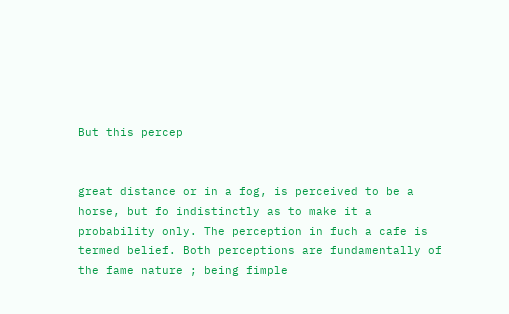But this percep


great distance or in a fog, is perceived to be a horse, but fo indistinctly as to make it a probability only. The perception in fuch a cafe is termed belief. Both perceptions are fundamentally of the fame nature ; being fimple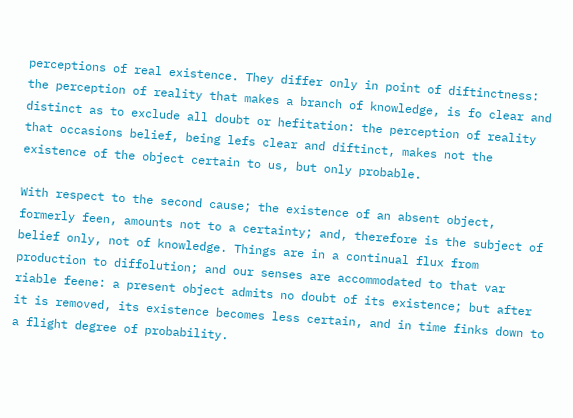perceptions of real existence. They differ only in point of diftinctness: the perception of reality that makes a branch of knowledge, is fo clear and distinct as to exclude all doubt or hefitation: the perception of reality that occasions belief, being lefs clear and diftinct, makes not the existence of the object certain to us, but only probable.

With respect to the second cause; the existence of an absent object, formerly feen, amounts not to a certainty; and, therefore is the subject of belief only, not of knowledge. Things are in a continual flux from production to diffolution; and our senses are accommodated to that var riable feene: a present object admits no doubt of its existence; but after it is removed, its existence becomes less certain, and in time finks down to a flight degree of probability.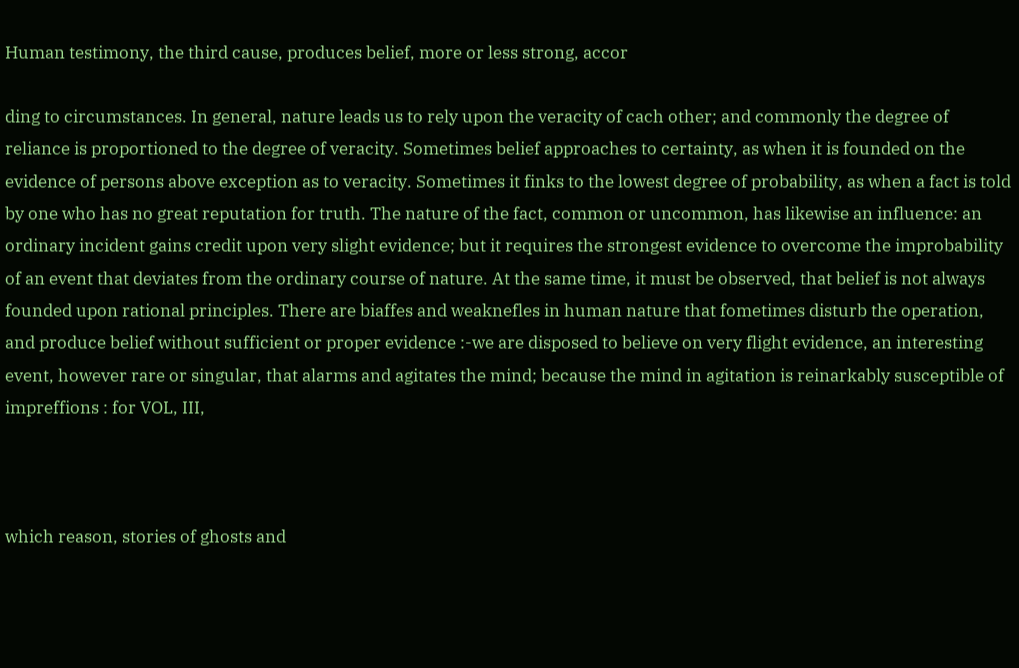Human testimony, the third cause, produces belief, more or less strong, accor

ding to circumstances. In general, nature leads us to rely upon the veracity of cach other; and commonly the degree of reliance is proportioned to the degree of veracity. Sometimes belief approaches to certainty, as when it is founded on the evidence of persons above exception as to veracity. Sometimes it finks to the lowest degree of probability, as when a fact is told by one who has no great reputation for truth. The nature of the fact, common or uncommon, has likewise an influence: an ordinary incident gains credit upon very slight evidence; but it requires the strongest evidence to overcome the improbability of an event that deviates from the ordinary course of nature. At the same time, it must be observed, that belief is not always founded upon rational principles. There are biaffes and weaknefles in human nature that fometimes disturb the operation, and produce belief without sufficient or proper evidence :-we are disposed to believe on very flight evidence, an interesting event, however rare or singular, that alarms and agitates the mind; because the mind in agitation is reinarkably susceptible of impreffions : for VOL, III,



which reason, stories of ghosts and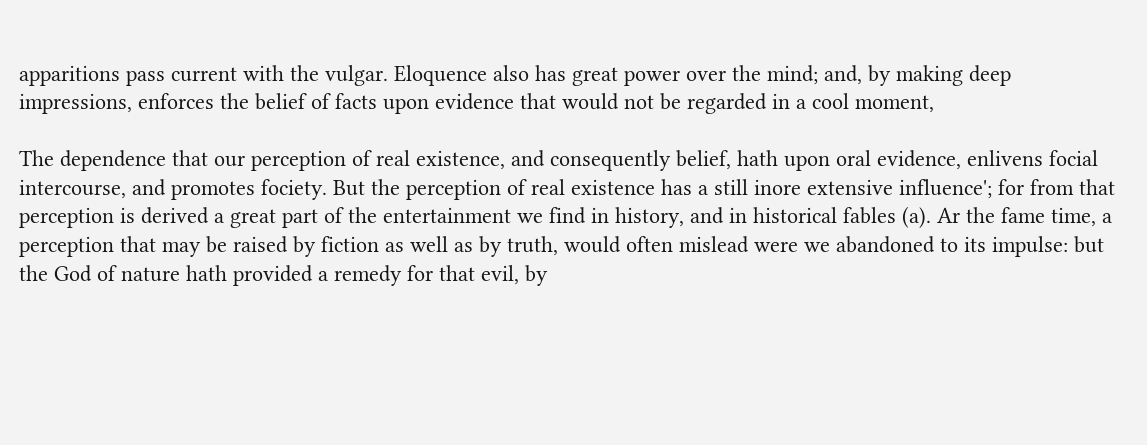apparitions pass current with the vulgar. Eloquence also has great power over the mind; and, by making deep impressions, enforces the belief of facts upon evidence that would not be regarded in a cool moment,

The dependence that our perception of real existence, and consequently belief, hath upon oral evidence, enlivens focial intercourse, and promotes fociety. But the perception of real existence has a still inore extensive influence'; for from that perception is derived a great part of the entertainment we find in history, and in historical fables (a). Ar the fame time, a perception that may be raised by fiction as well as by truth, would often mislead were we abandoned to its impulse: but the God of nature hath provided a remedy for that evil, by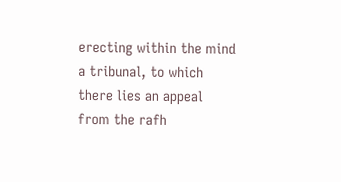erecting within the mind a tribunal, to which there lies an appeal from the rafh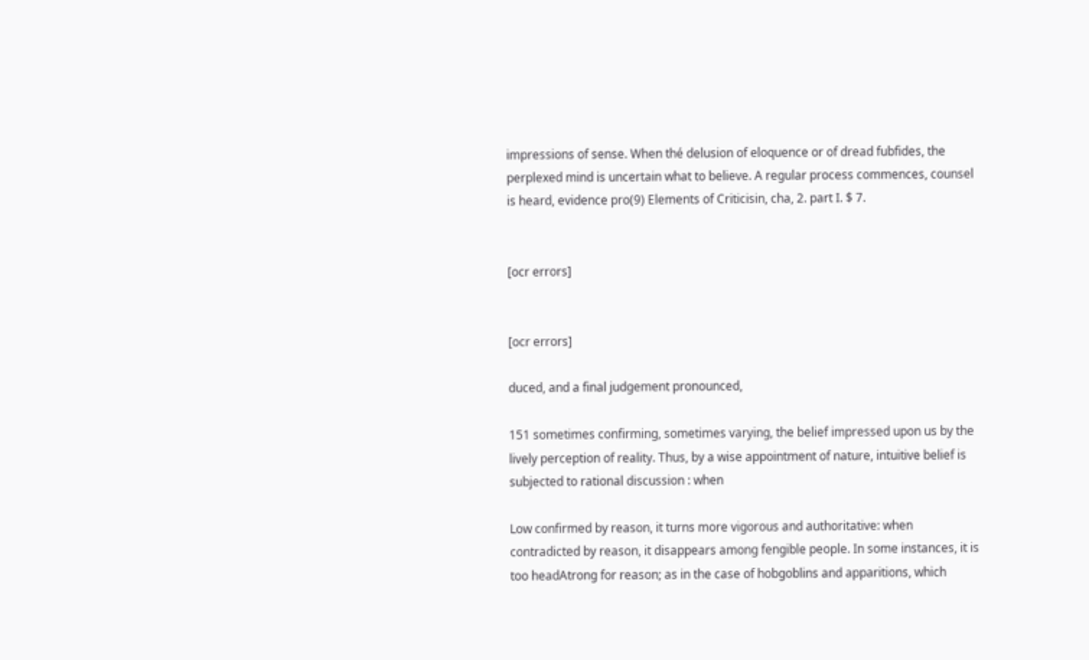impressions of sense. When thé delusion of eloquence or of dread fubfides, the perplexed mind is uncertain what to believe. A regular process commences, counsel is heard, evidence pro(9) Elements of Criticisin, cha, 2. part I. $ 7.


[ocr errors]


[ocr errors]

duced, and a final judgement pronounced,

151 sometimes confirming, sometimes varying, the belief impressed upon us by the lively perception of reality. Thus, by a wise appointment of nature, intuitive belief is subjected to rational discussion : when

Low confirmed by reason, it turns more vigorous and authoritative: when contradicted by reason, it disappears among fengible people. In some instances, it is too headAtrong for reason; as in the case of hobgoblins and apparitions, which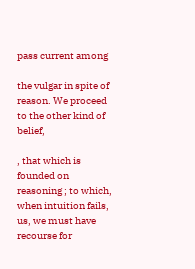pass current among

the vulgar in spite of reason. We proceed to the other kind of belief,

, that which is founded on reasoning ; to which, when intuition fails, us, we must have recourse for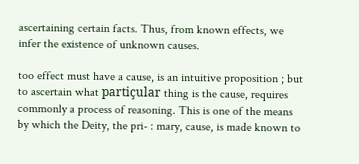ascertaining certain facts. Thus, from known effects, we infer the existence of unknown causes.

too effect must have a cause, is an intuitive proposition ; but to ascertain what partiçular thing is the cause, requires commonly a process of reasoning. This is one of the means by which the Deity, the pri- : mary, cause, is made known to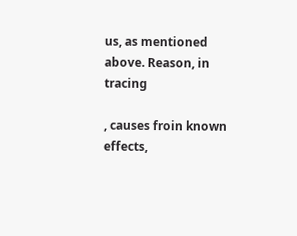us, as mentioned above. Reason, in tracing

, causes froin known effects,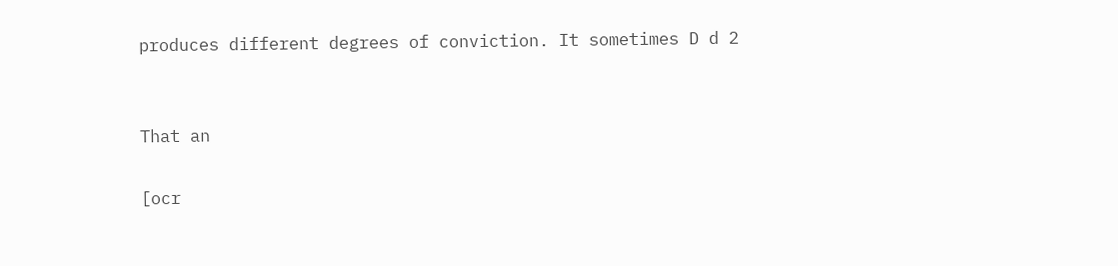produces different degrees of conviction. It sometimes D d 2


That an

[ocr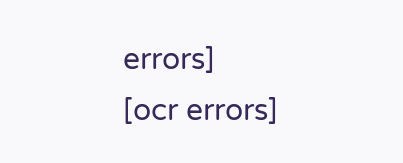errors]
[ocr errors]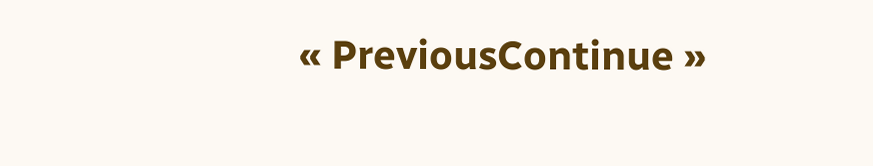« PreviousContinue »